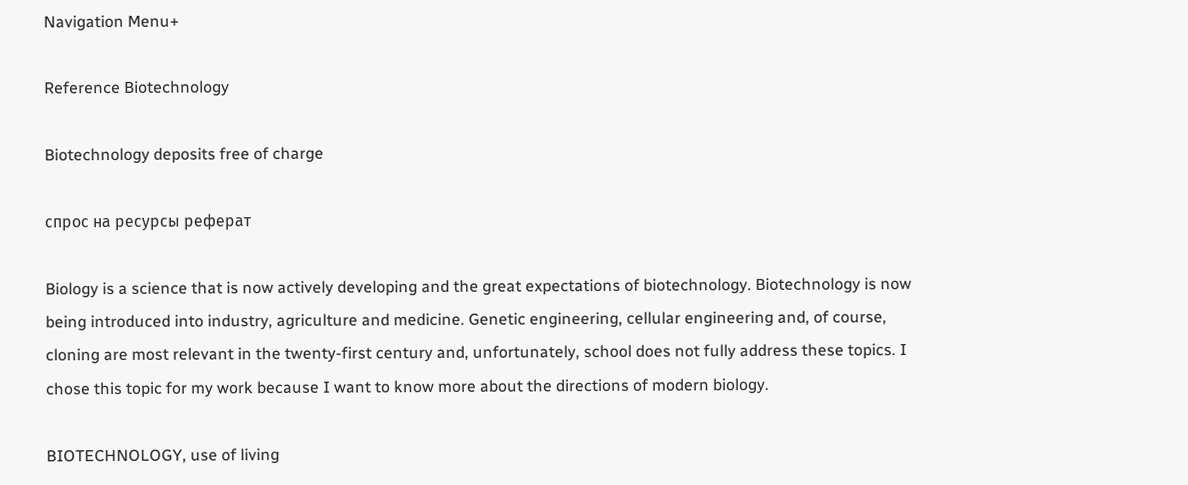Navigation Menu+

Reference Biotechnology

Biotechnology deposits free of charge

спрос на ресурсы реферат

Biology is a science that is now actively developing and the great expectations of biotechnology. Biotechnology is now being introduced into industry, agriculture and medicine. Genetic engineering, cellular engineering and, of course, cloning are most relevant in the twenty-first century and, unfortunately, school does not fully address these topics. I chose this topic for my work because I want to know more about the directions of modern biology.

BIOTECHNOLOGY, use of living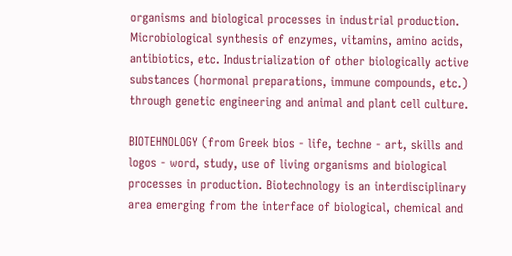organisms and biological processes in industrial production. Microbiological synthesis of enzymes, vitamins, amino acids, antibiotics, etc. Industrialization of other biologically active substances (hormonal preparations, immune compounds, etc.) through genetic engineering and animal and plant cell culture.

BIOTEHNOLOGY (from Greek bios - life, techne - art, skills and logos - word, study, use of living organisms and biological processes in production. Biotechnology is an interdisciplinary area emerging from the interface of biological, chemical and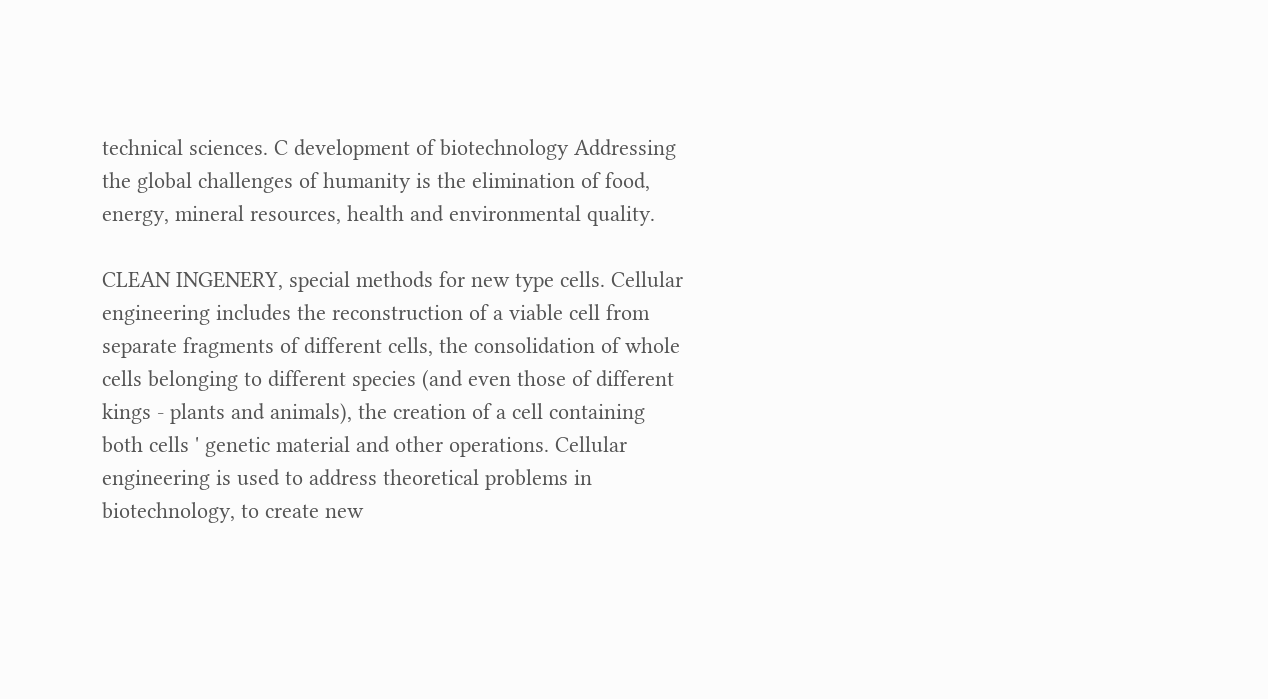technical sciences. C development of biotechnology Addressing the global challenges of humanity is the elimination of food, energy, mineral resources, health and environmental quality.

CLEAN INGENERY, special methods for new type cells. Cellular engineering includes the reconstruction of a viable cell from separate fragments of different cells, the consolidation of whole cells belonging to different species (and even those of different kings - plants and animals), the creation of a cell containing both cells ' genetic material and other operations. Cellular engineering is used to address theoretical problems in biotechnology, to create new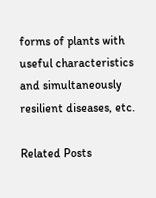forms of plants with useful characteristics and simultaneously resilient diseases, etc.

Related Posts